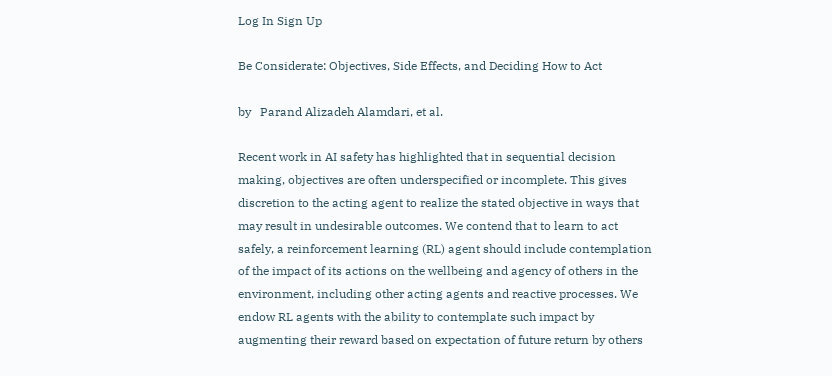Log In Sign Up

Be Considerate: Objectives, Side Effects, and Deciding How to Act

by   Parand Alizadeh Alamdari, et al.

Recent work in AI safety has highlighted that in sequential decision making, objectives are often underspecified or incomplete. This gives discretion to the acting agent to realize the stated objective in ways that may result in undesirable outcomes. We contend that to learn to act safely, a reinforcement learning (RL) agent should include contemplation of the impact of its actions on the wellbeing and agency of others in the environment, including other acting agents and reactive processes. We endow RL agents with the ability to contemplate such impact by augmenting their reward based on expectation of future return by others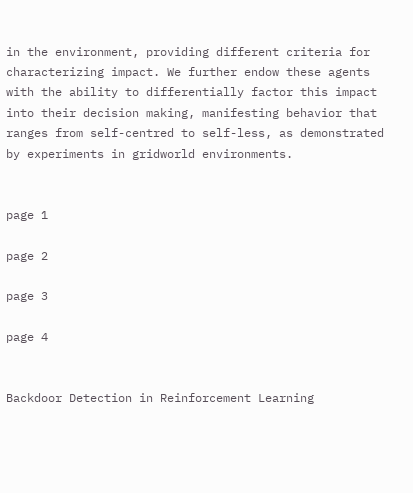in the environment, providing different criteria for characterizing impact. We further endow these agents with the ability to differentially factor this impact into their decision making, manifesting behavior that ranges from self-centred to self-less, as demonstrated by experiments in gridworld environments.


page 1

page 2

page 3

page 4


Backdoor Detection in Reinforcement Learning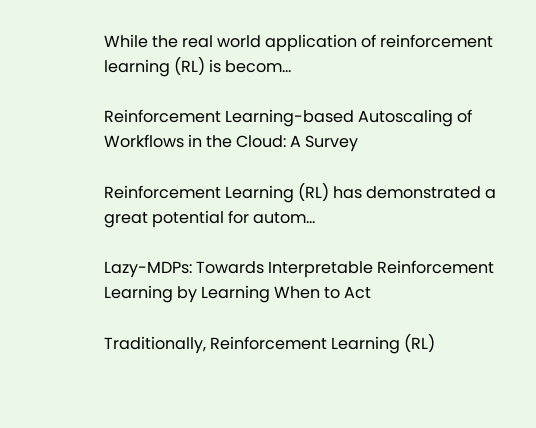While the real world application of reinforcement learning (RL) is becom...

Reinforcement Learning-based Autoscaling of Workflows in the Cloud: A Survey

Reinforcement Learning (RL) has demonstrated a great potential for autom...

Lazy-MDPs: Towards Interpretable Reinforcement Learning by Learning When to Act

Traditionally, Reinforcement Learning (RL)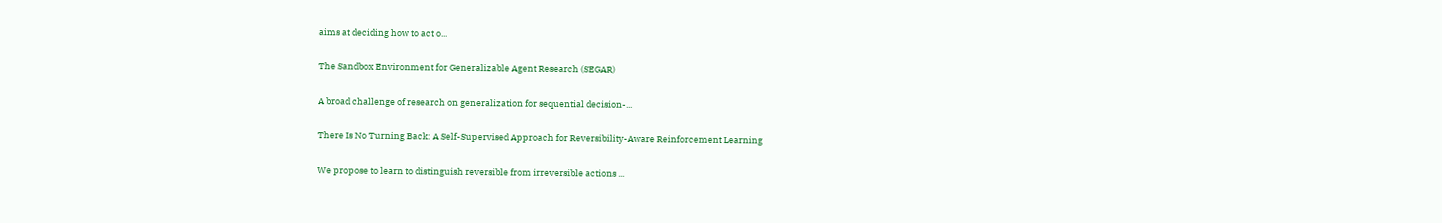aims at deciding how to act o...

The Sandbox Environment for Generalizable Agent Research (SEGAR)

A broad challenge of research on generalization for sequential decision-...

There Is No Turning Back: A Self-Supervised Approach for Reversibility-Aware Reinforcement Learning

We propose to learn to distinguish reversible from irreversible actions ...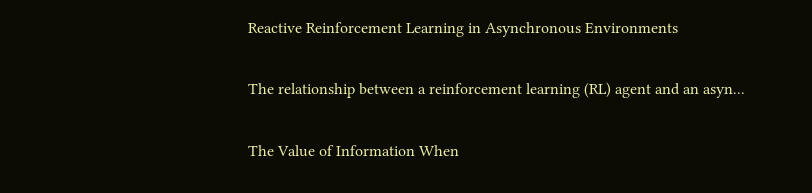Reactive Reinforcement Learning in Asynchronous Environments

The relationship between a reinforcement learning (RL) agent and an asyn...

The Value of Information When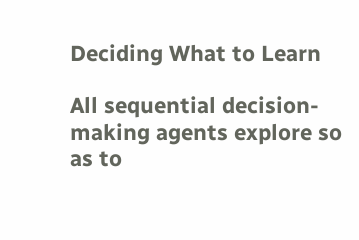Deciding What to Learn

All sequential decision-making agents explore so as to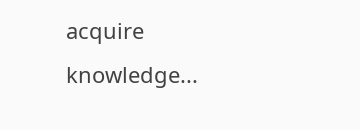acquire knowledge...